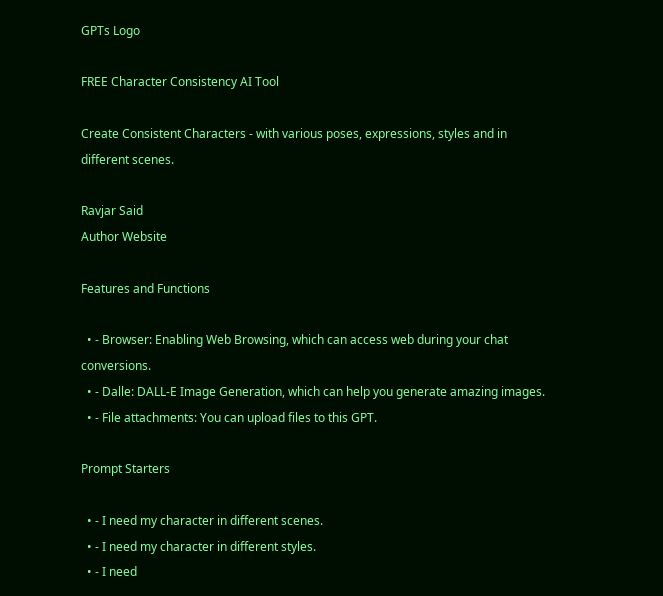GPTs Logo

FREE Character Consistency AI Tool

Create Consistent Characters - with various poses, expressions, styles and in different scenes.

Ravjar Said
Author Website

Features and Functions

  • - Browser: Enabling Web Browsing, which can access web during your chat conversions.
  • - Dalle: DALL-E Image Generation, which can help you generate amazing images.
  • - File attachments: You can upload files to this GPT.

Prompt Starters

  • - I need my character in different scenes.
  • - I need my character in different styles.
  • - I need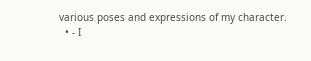various poses and expressions of my character.
  • - I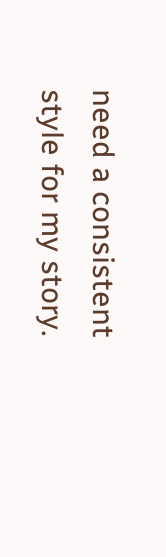need a consistent style for my story.